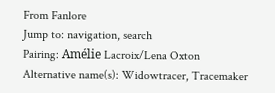From Fanlore
Jump to: navigation, search
Pairing: Amélie Lacroix/Lena Oxton
Alternative name(s): Widowtracer, Tracemaker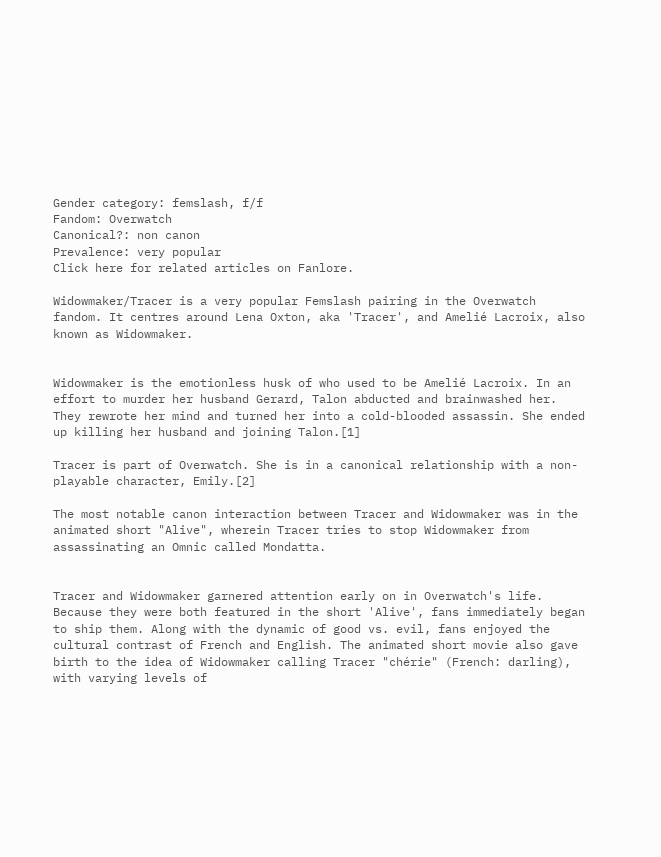Gender category: femslash, f/f
Fandom: Overwatch
Canonical?: non canon
Prevalence: very popular
Click here for related articles on Fanlore.

Widowmaker/Tracer is a very popular Femslash pairing in the Overwatch fandom. It centres around Lena Oxton, aka 'Tracer', and Amelié Lacroix, also known as Widowmaker.


Widowmaker is the emotionless husk of who used to be Amelié Lacroix. In an effort to murder her husband Gerard, Talon abducted and brainwashed her. They rewrote her mind and turned her into a cold-blooded assassin. She ended up killing her husband and joining Talon.[1]

Tracer is part of Overwatch. She is in a canonical relationship with a non-playable character, Emily.[2]

The most notable canon interaction between Tracer and Widowmaker was in the animated short "Alive", wherein Tracer tries to stop Widowmaker from assassinating an Omnic called Mondatta.


Tracer and Widowmaker garnered attention early on in Overwatch's life. Because they were both featured in the short 'Alive', fans immediately began to ship them. Along with the dynamic of good vs. evil, fans enjoyed the cultural contrast of French and English. The animated short movie also gave birth to the idea of Widowmaker calling Tracer "chérie" (French: darling), with varying levels of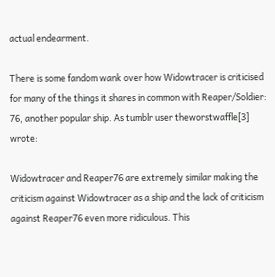actual endearment.

There is some fandom wank over how Widowtracer is criticised for many of the things it shares in common with Reaper/Soldier: 76, another popular ship. As tumblr user theworstwaffle[3] wrote:

Widowtracer and Reaper76 are extremely similar making the criticism against Widowtracer as a ship and the lack of criticism against Reaper76 even more ridiculous. This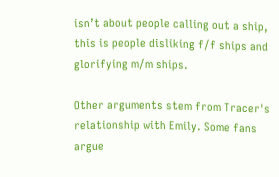isn’t about people calling out a ship, this is people disliking f/f ships and glorifying m/m ships.

Other arguments stem from Tracer's relationship with Emily. Some fans argue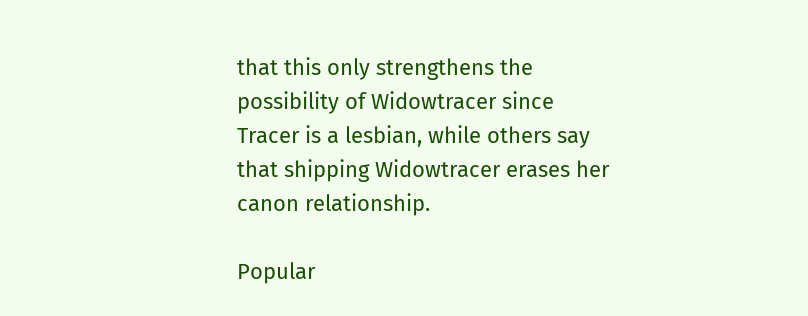that this only strengthens the possibility of Widowtracer since Tracer is a lesbian, while others say that shipping Widowtracer erases her canon relationship.

Popular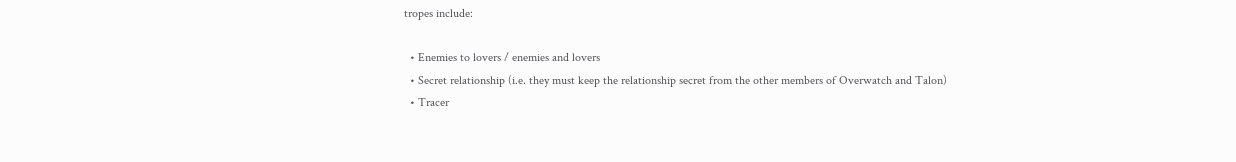tropes include:

  • Enemies to lovers / enemies and lovers
  • Secret relationship (i.e. they must keep the relationship secret from the other members of Overwatch and Talon)
  • Tracer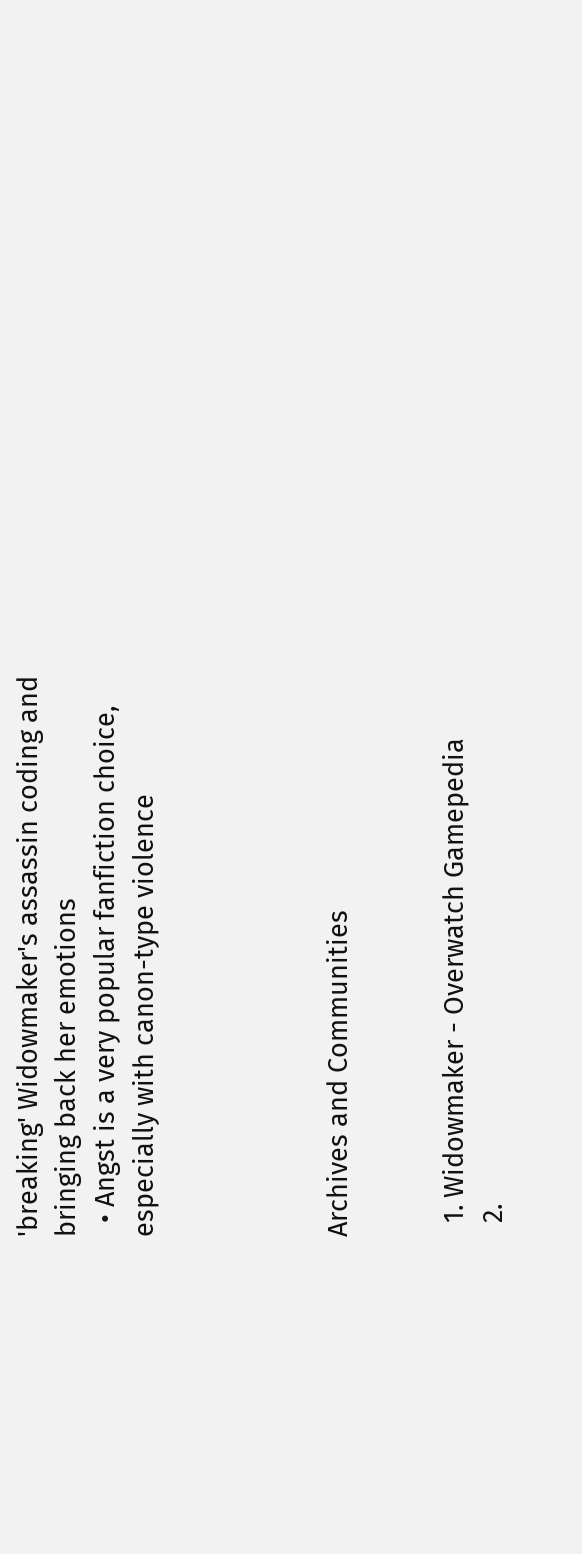'breaking' Widowmaker's assassin coding and bringing back her emotions
  • Angst is a very popular fanfiction choice, especially with canon-type violence




Archives and Communities


  1. Widowmaker - Overwatch Gamepedia
  2.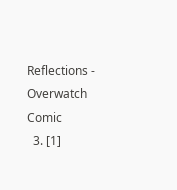Reflections - Overwatch Comic
  3. [1]